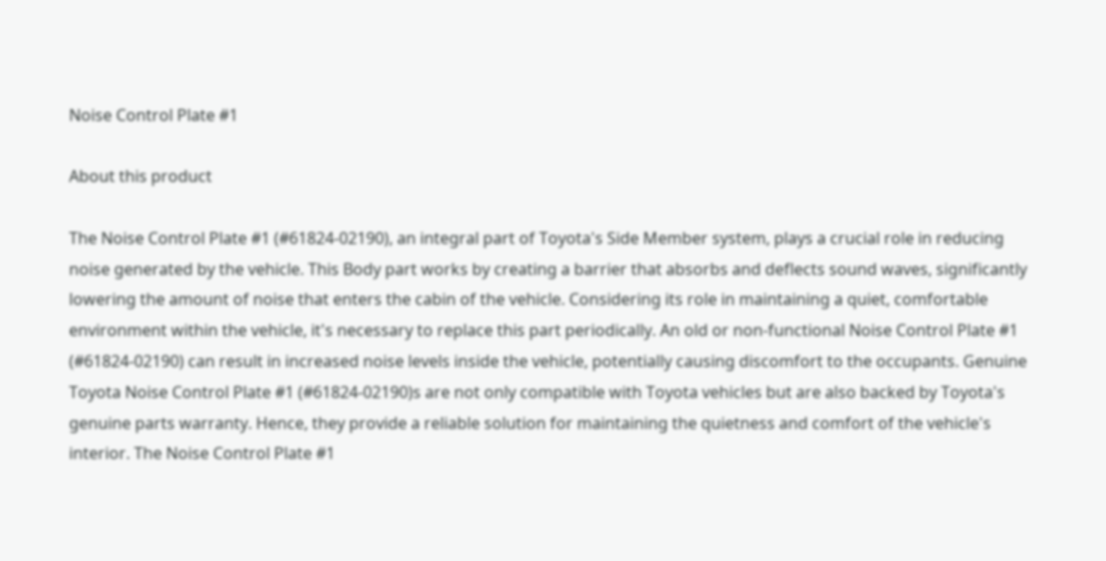Noise Control Plate #1

About this product

The Noise Control Plate #1 (#61824-02190), an integral part of Toyota's Side Member system, plays a crucial role in reducing noise generated by the vehicle. This Body part works by creating a barrier that absorbs and deflects sound waves, significantly lowering the amount of noise that enters the cabin of the vehicle. Considering its role in maintaining a quiet, comfortable environment within the vehicle, it's necessary to replace this part periodically. An old or non-functional Noise Control Plate #1 (#61824-02190) can result in increased noise levels inside the vehicle, potentially causing discomfort to the occupants. Genuine Toyota Noise Control Plate #1 (#61824-02190)s are not only compatible with Toyota vehicles but are also backed by Toyota's genuine parts warranty. Hence, they provide a reliable solution for maintaining the quietness and comfort of the vehicle's interior. The Noise Control Plate #1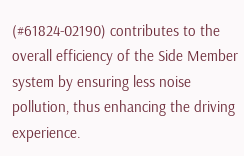(#61824-02190) contributes to the overall efficiency of the Side Member system by ensuring less noise pollution, thus enhancing the driving experience.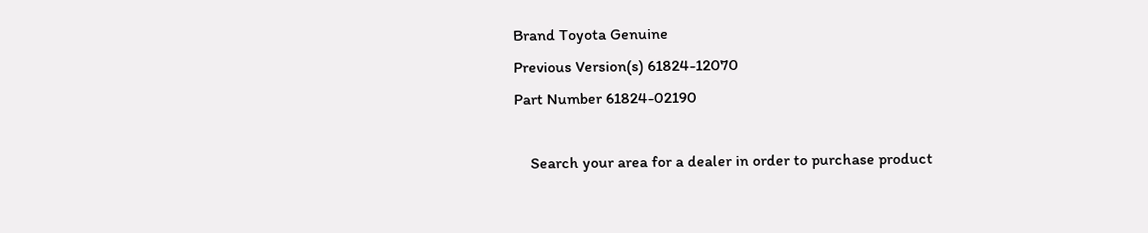Brand Toyota Genuine
Previous Version(s) 61824-12070
Part Number 61824-02190

    Search your area for a dealer in order to purchase product